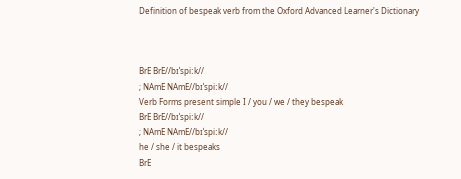Definition of bespeak verb from the Oxford Advanced Learner's Dictionary



BrE BrE//bɪˈspiːk//
; NAmE NAmE//bɪˈspiːk//
Verb Forms present simple I / you / we / they bespeak
BrE BrE//bɪˈspiːk//
; NAmE NAmE//bɪˈspiːk//
he / she / it bespeaks
BrE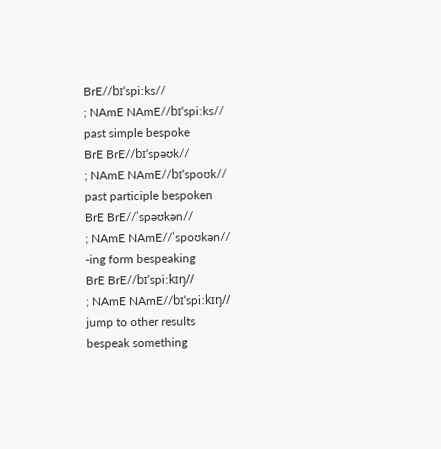BrE//bɪˈspiːks//
; NAmE NAmE//bɪˈspiːks//
past simple bespoke
BrE BrE//bɪˈspəʊk//
; NAmE NAmE//bɪˈspoʊk//
past participle bespoken
BrE BrE//ˈspəʊkən//
; NAmE NAmE//ˈspoʊkən//
-ing form bespeaking
BrE BrE//bɪˈspiːkɪŋ//
; NAmE NAmE//bɪˈspiːkɪŋ//
jump to other results
bespeak something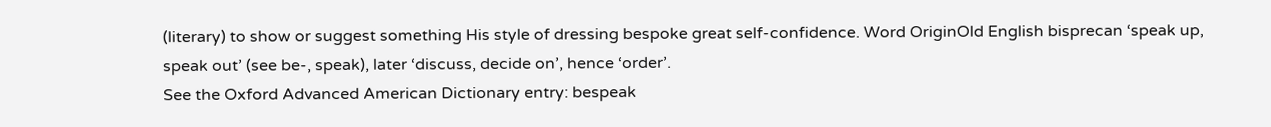(literary) to show or suggest something His style of dressing bespoke great self-confidence. Word OriginOld English bisprecan ‘speak up, speak out’ (see be-, speak), later ‘discuss, decide on’, hence ‘order’.
See the Oxford Advanced American Dictionary entry: bespeak